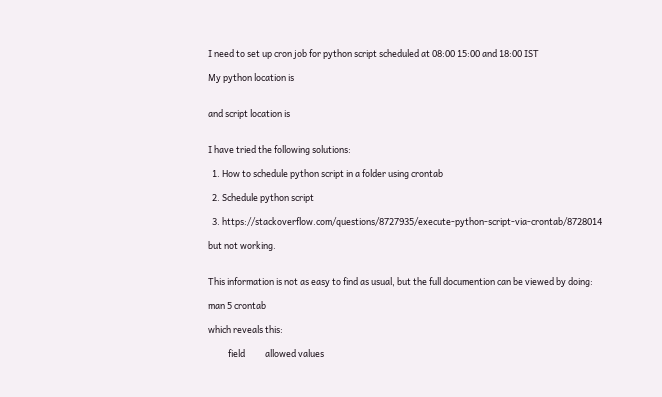I need to set up cron job for python script scheduled at 08:00 15:00 and 18:00 IST

My python location is


and script location is


I have tried the following solutions:

  1. How to schedule python script in a folder using crontab

  2. Schedule python script

  3. https://stackoverflow.com/questions/8727935/execute-python-script-via-crontab/8728014

but not working.


This information is not as easy to find as usual, but the full documention can be viewed by doing:

man 5 crontab

which reveals this:

          field          allowed values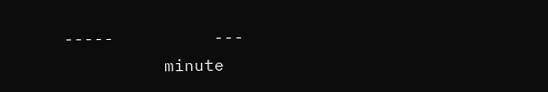-----          ---
          minute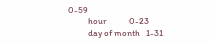0-59
          hour           0-23
          day of month   1-31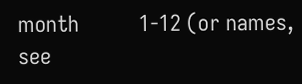month          1-12 (or names, see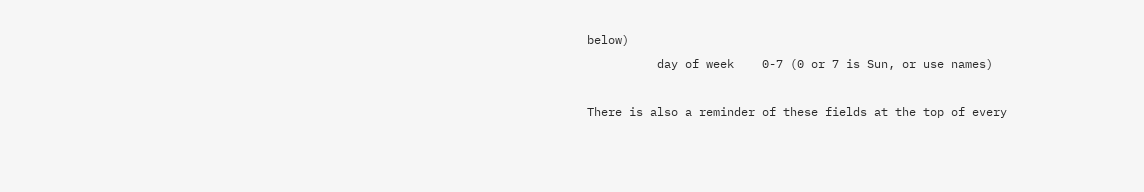below)
          day of week    0-7 (0 or 7 is Sun, or use names)

There is also a reminder of these fields at the top of every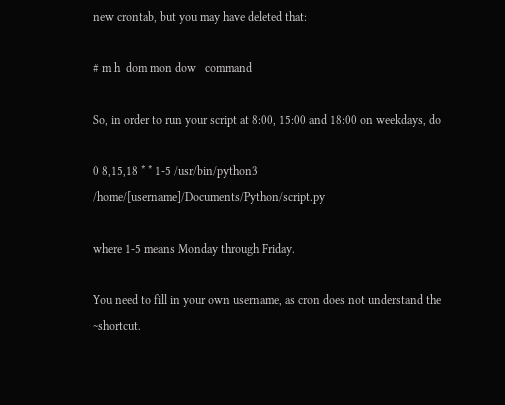new crontab, but you may have deleted that:

# m h  dom mon dow   command

So, in order to run your script at 8:00, 15:00 and 18:00 on weekdays, do

0 8,15,18 * * 1-5 /usr/bin/python3 /home/[username]/Documents/Python/script.py

where 1-5 means Monday through Friday.

You need to fill in your own username, as cron does not understand the ~shortcut.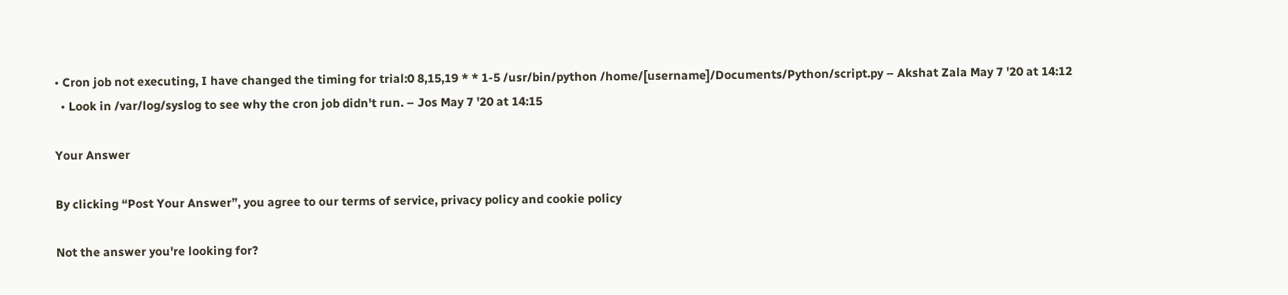• Cron job not executing, I have changed the timing for trial:0 8,15,19 * * 1-5 /usr/bin/python /home/[username]/Documents/Python/script.py – Akshat Zala May 7 '20 at 14:12
  • Look in /var/log/syslog to see why the cron job didn't run. – Jos May 7 '20 at 14:15

Your Answer

By clicking “Post Your Answer”, you agree to our terms of service, privacy policy and cookie policy

Not the answer you're looking for?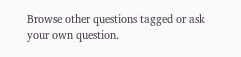Browse other questions tagged or ask your own question.